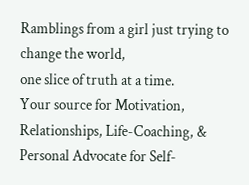Ramblings from a girl just trying to change the world,
one slice of truth at a time.
Your source for Motivation, Relationships, Life-Coaching, & Personal Advocate for Self-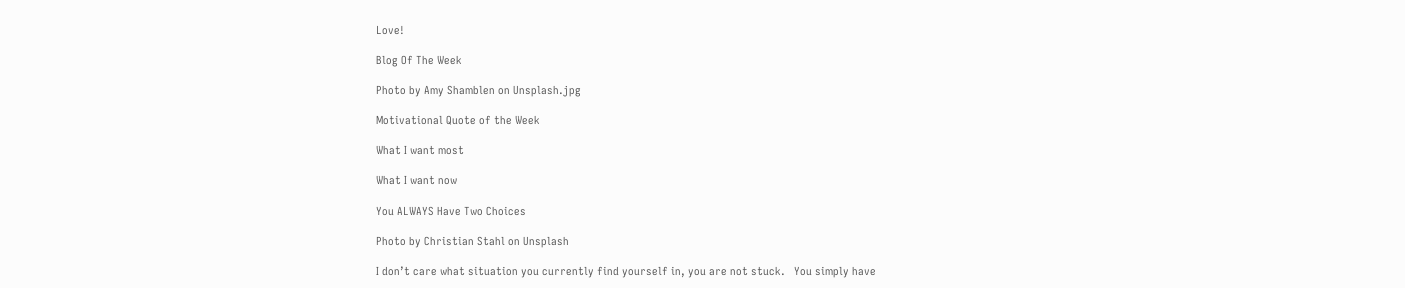Love!

Blog Of The Week

Photo by Amy Shamblen on Unsplash.jpg

Motivational Quote of the Week

What I want most

What I want now

You ALWAYS Have Two Choices

Photo by Christian Stahl on Unsplash

I don’t care what situation you currently find yourself in, you are not stuck.   You simply have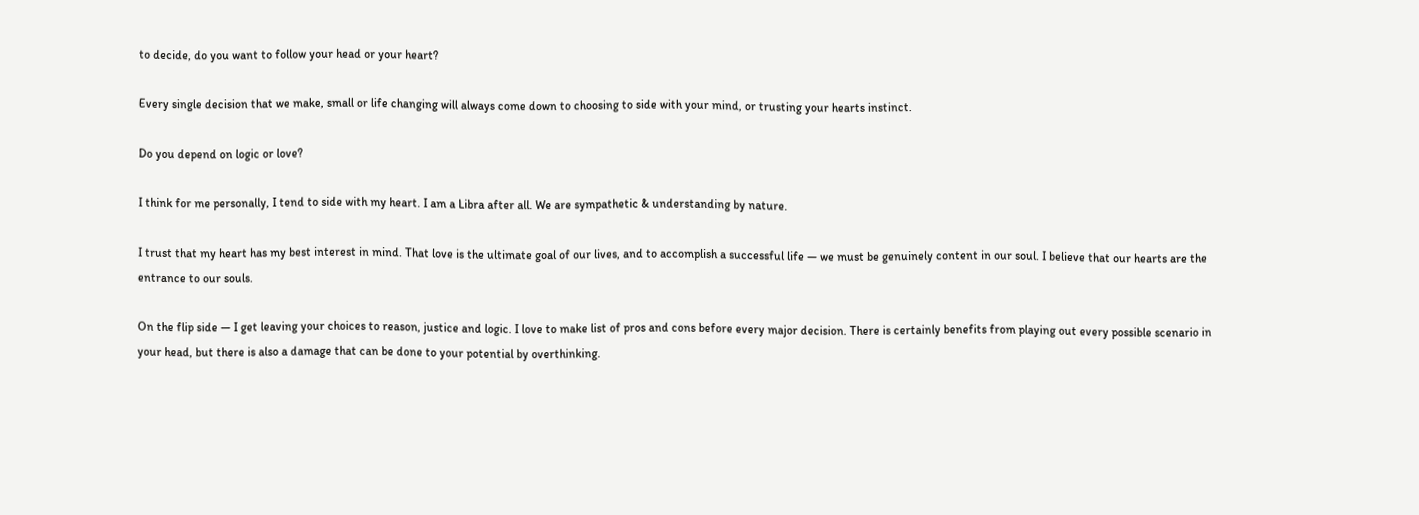to decide, do you want to follow your head or your heart?

Every single decision that we make, small or life changing will always come down to choosing to side with your mind, or trusting your hearts instinct.

Do you depend on logic or love?

I think for me personally, I tend to side with my heart. I am a Libra after all. We are sympathetic & understanding by nature.

I trust that my heart has my best interest in mind. That love is the ultimate goal of our lives, and to accomplish a successful life — we must be genuinely content in our soul. I believe that our hearts are the entrance to our souls.

On the flip side — I get leaving your choices to reason, justice and logic. I love to make list of pros and cons before every major decision. There is certainly benefits from playing out every possible scenario in your head, but there is also a damage that can be done to your potential by overthinking.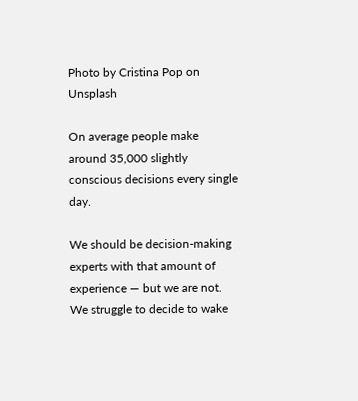Photo by Cristina Pop on Unsplash

On average people make around 35,000 slightly conscious decisions every single day.

We should be decision-making experts with that amount of experience — but we are not. We struggle to decide to wake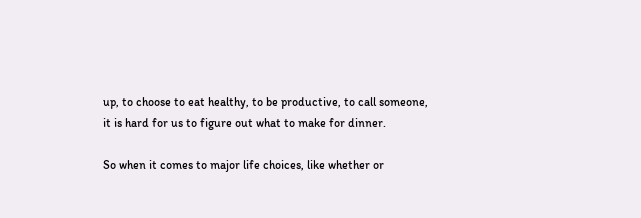up, to choose to eat healthy, to be productive, to call someone, it is hard for us to figure out what to make for dinner.

So when it comes to major life choices, like whether or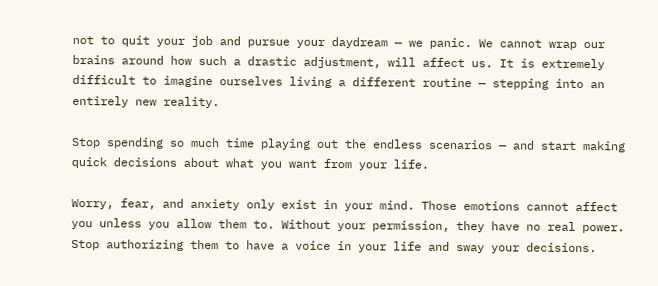not to quit your job and pursue your daydream — we panic. We cannot wrap our brains around how such a drastic adjustment, will affect us. It is extremely difficult to imagine ourselves living a different routine — stepping into an entirely new reality.

Stop spending so much time playing out the endless scenarios — and start making quick decisions about what you want from your life.

Worry, fear, and anxiety only exist in your mind. Those emotions cannot affect you unless you allow them to. Without your permission, they have no real power. Stop authorizing them to have a voice in your life and sway your decisions.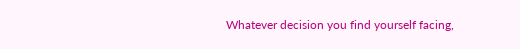Whatever decision you find yourself facing,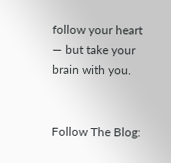follow your heart — but take your brain with you.


Follow The Blog: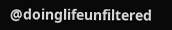@doinglifeunfiltered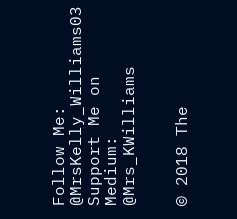Follow Me: @MrsKelly_Williams03 Support Me on Medium: @Mrs_KWilliams


© 2018 The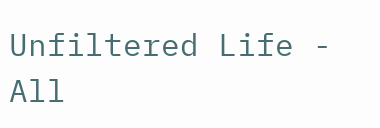Unfiltered Life - All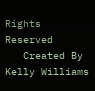Rights Reserved
   Created By Kelly Williams